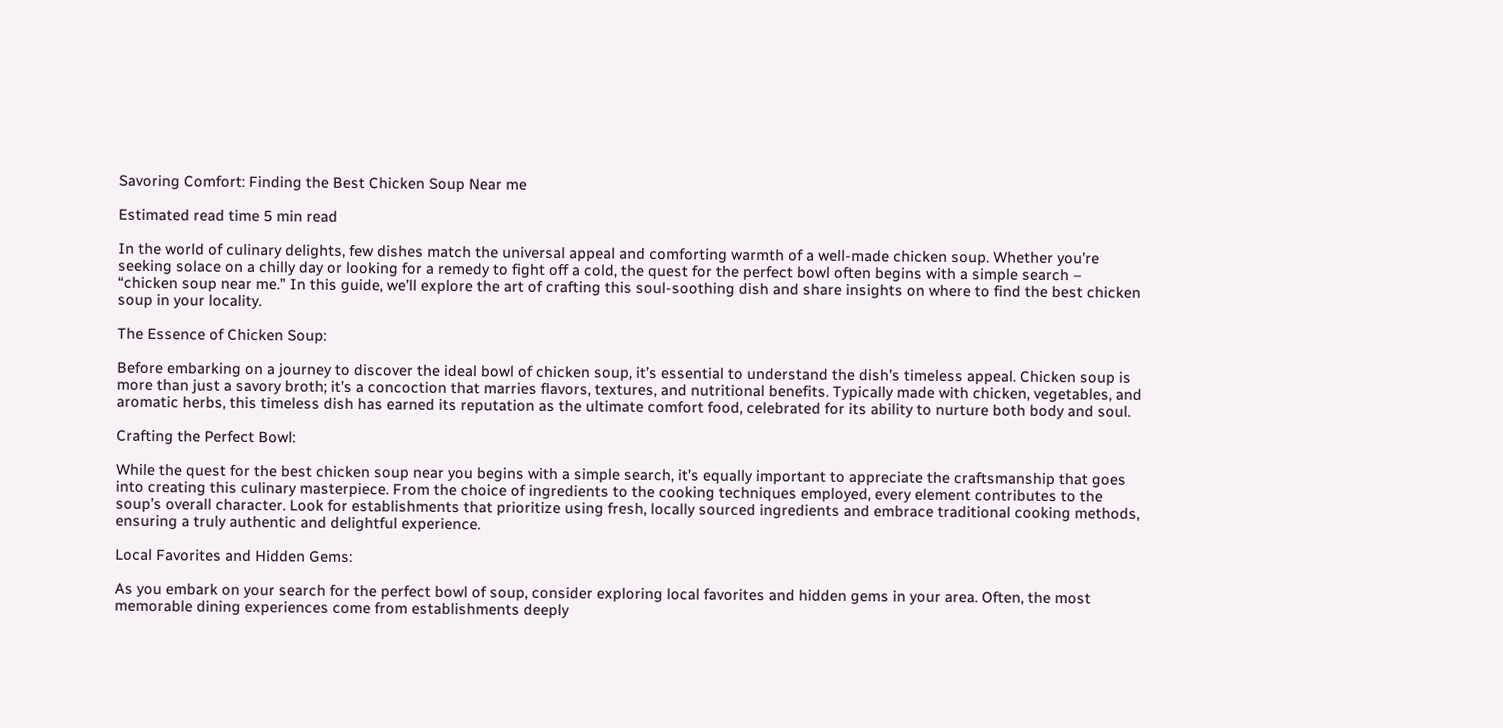Savoring Comfort: Finding the Best Chicken Soup Near me

Estimated read time 5 min read

In the world of culinary delights, few dishes match the universal appeal and comforting warmth of a well-made chicken soup. Whether you’re seeking solace on a chilly day or looking for a remedy to fight off a cold, the quest for the perfect bowl often begins with a simple search – “chicken soup near me.” In this guide, we’ll explore the art of crafting this soul-soothing dish and share insights on where to find the best chicken soup in your locality.

The Essence of Chicken Soup:

Before embarking on a journey to discover the ideal bowl of chicken soup, it’s essential to understand the dish’s timeless appeal. Chicken soup is more than just a savory broth; it’s a concoction that marries flavors, textures, and nutritional benefits. Typically made with chicken, vegetables, and aromatic herbs, this timeless dish has earned its reputation as the ultimate comfort food, celebrated for its ability to nurture both body and soul.

Crafting the Perfect Bowl:

While the quest for the best chicken soup near you begins with a simple search, it’s equally important to appreciate the craftsmanship that goes into creating this culinary masterpiece. From the choice of ingredients to the cooking techniques employed, every element contributes to the soup’s overall character. Look for establishments that prioritize using fresh, locally sourced ingredients and embrace traditional cooking methods, ensuring a truly authentic and delightful experience.

Local Favorites and Hidden Gems:

As you embark on your search for the perfect bowl of soup, consider exploring local favorites and hidden gems in your area. Often, the most memorable dining experiences come from establishments deeply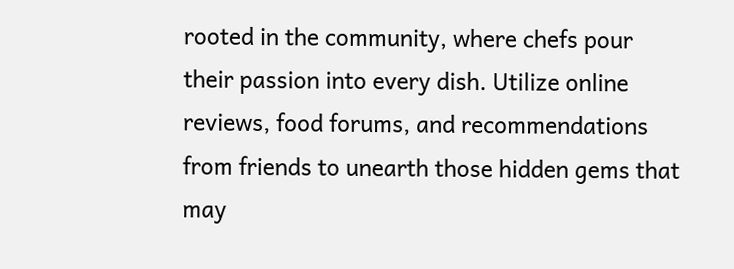rooted in the community, where chefs pour their passion into every dish. Utilize online reviews, food forums, and recommendations from friends to unearth those hidden gems that may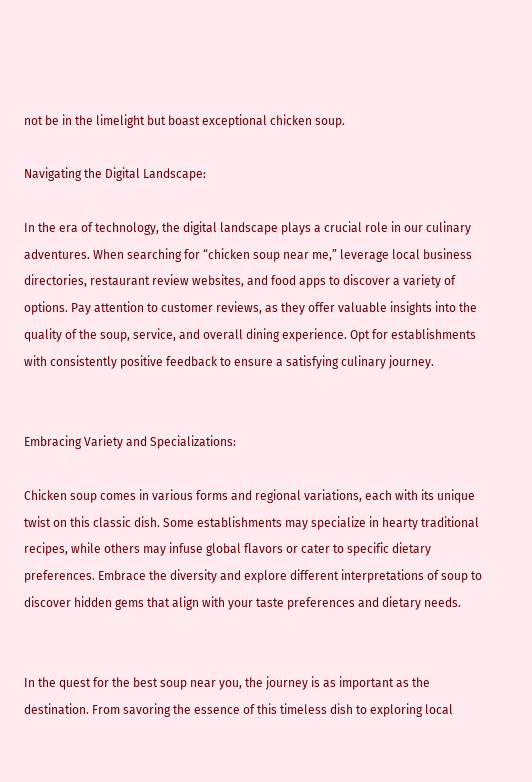not be in the limelight but boast exceptional chicken soup.

Navigating the Digital Landscape:

In the era of technology, the digital landscape plays a crucial role in our culinary adventures. When searching for “chicken soup near me,” leverage local business directories, restaurant review websites, and food apps to discover a variety of options. Pay attention to customer reviews, as they offer valuable insights into the quality of the soup, service, and overall dining experience. Opt for establishments with consistently positive feedback to ensure a satisfying culinary journey.


Embracing Variety and Specializations:

Chicken soup comes in various forms and regional variations, each with its unique twist on this classic dish. Some establishments may specialize in hearty traditional recipes, while others may infuse global flavors or cater to specific dietary preferences. Embrace the diversity and explore different interpretations of soup to discover hidden gems that align with your taste preferences and dietary needs.


In the quest for the best soup near you, the journey is as important as the destination. From savoring the essence of this timeless dish to exploring local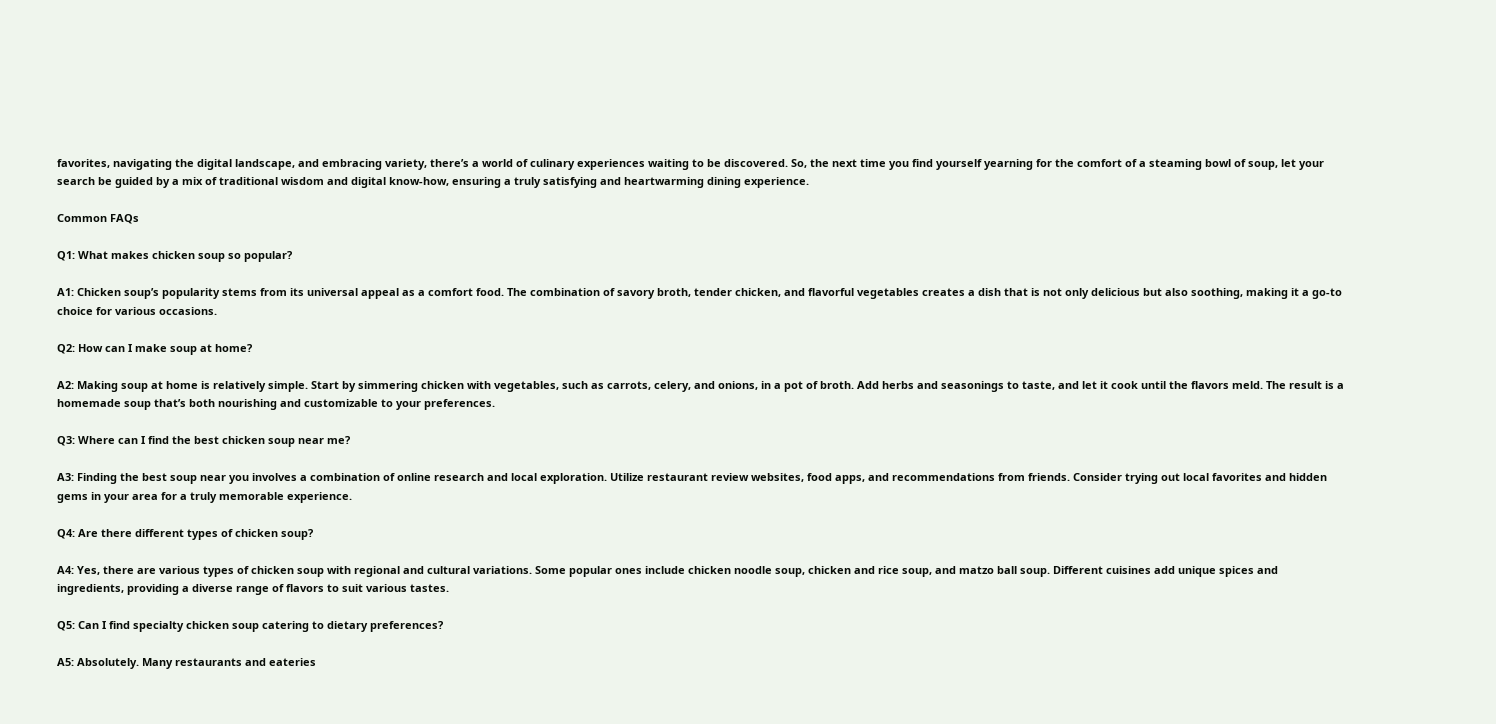favorites, navigating the digital landscape, and embracing variety, there’s a world of culinary experiences waiting to be discovered. So, the next time you find yourself yearning for the comfort of a steaming bowl of soup, let your search be guided by a mix of traditional wisdom and digital know-how, ensuring a truly satisfying and heartwarming dining experience.

Common FAQs

Q1: What makes chicken soup so popular?

A1: Chicken soup’s popularity stems from its universal appeal as a comfort food. The combination of savory broth, tender chicken, and flavorful vegetables creates a dish that is not only delicious but also soothing, making it a go-to choice for various occasions.

Q2: How can I make soup at home?

A2: Making soup at home is relatively simple. Start by simmering chicken with vegetables, such as carrots, celery, and onions, in a pot of broth. Add herbs and seasonings to taste, and let it cook until the flavors meld. The result is a homemade soup that’s both nourishing and customizable to your preferences.

Q3: Where can I find the best chicken soup near me?

A3: Finding the best soup near you involves a combination of online research and local exploration. Utilize restaurant review websites, food apps, and recommendations from friends. Consider trying out local favorites and hidden gems in your area for a truly memorable experience.

Q4: Are there different types of chicken soup?

A4: Yes, there are various types of chicken soup with regional and cultural variations. Some popular ones include chicken noodle soup, chicken and rice soup, and matzo ball soup. Different cuisines add unique spices and ingredients, providing a diverse range of flavors to suit various tastes.

Q5: Can I find specialty chicken soup catering to dietary preferences?

A5: Absolutely. Many restaurants and eateries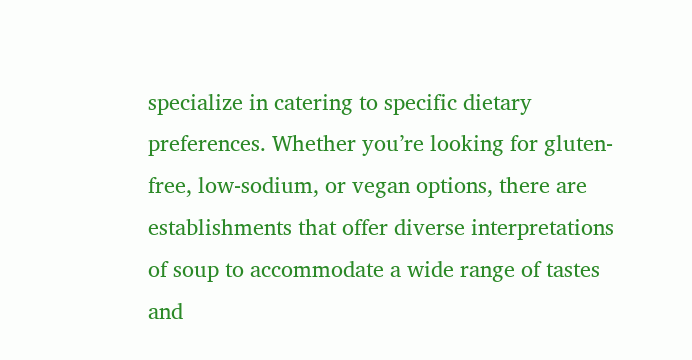specialize in catering to specific dietary preferences. Whether you’re looking for gluten-free, low-sodium, or vegan options, there are establishments that offer diverse interpretations of soup to accommodate a wide range of tastes and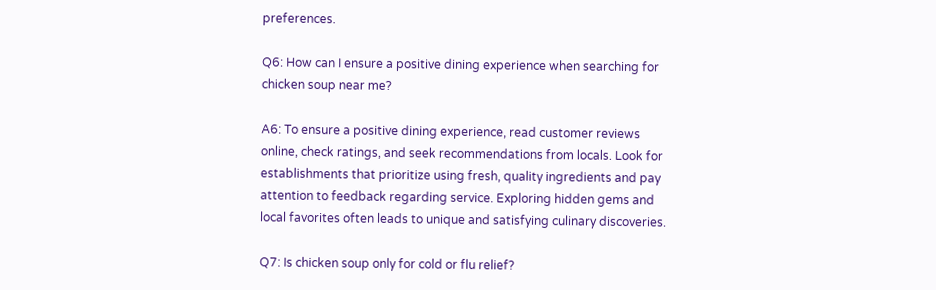preferences.

Q6: How can I ensure a positive dining experience when searching for chicken soup near me?

A6: To ensure a positive dining experience, read customer reviews online, check ratings, and seek recommendations from locals. Look for establishments that prioritize using fresh, quality ingredients and pay attention to feedback regarding service. Exploring hidden gems and local favorites often leads to unique and satisfying culinary discoveries.

Q7: Is chicken soup only for cold or flu relief?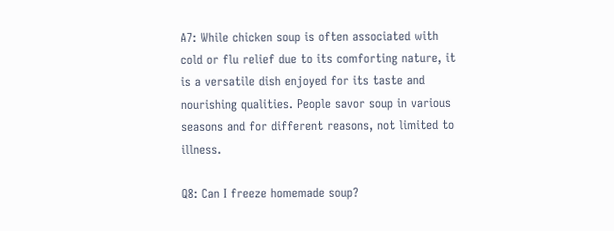A7: While chicken soup is often associated with cold or flu relief due to its comforting nature, it is a versatile dish enjoyed for its taste and nourishing qualities. People savor soup in various seasons and for different reasons, not limited to illness.

Q8: Can I freeze homemade soup?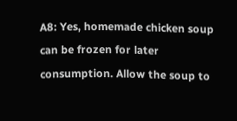A8: Yes, homemade chicken soup can be frozen for later consumption. Allow the soup to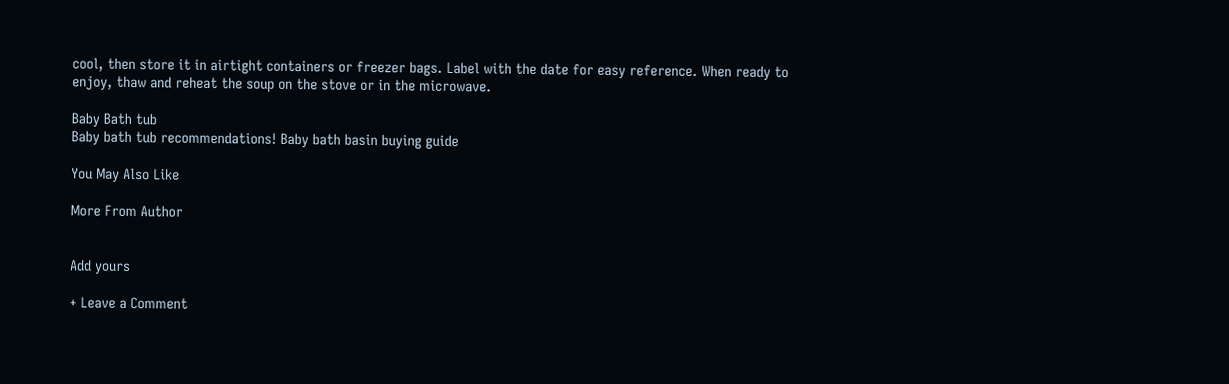cool, then store it in airtight containers or freezer bags. Label with the date for easy reference. When ready to enjoy, thaw and reheat the soup on the stove or in the microwave.

Baby Bath tub
Baby bath tub recommendations! Baby bath basin buying guide

You May Also Like

More From Author


Add yours

+ Leave a Comment